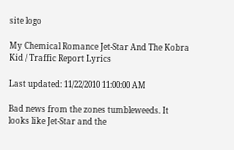site logo

My Chemical Romance Jet-Star And The Kobra Kid / Traffic Report Lyrics

Last updated: 11/22/2010 11:00:00 AM

Bad news from the zones tumbleweeds. It looks like Jet-Star and the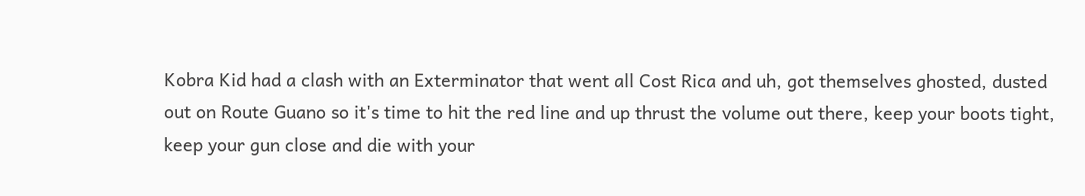Kobra Kid had a clash with an Exterminator that went all Cost Rica and uh, got themselves ghosted, dusted out on Route Guano so it's time to hit the red line and up thrust the volume out there, keep your boots tight, keep your gun close and die with your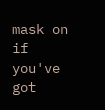mask on if you've got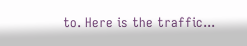to. Here is the traffic...